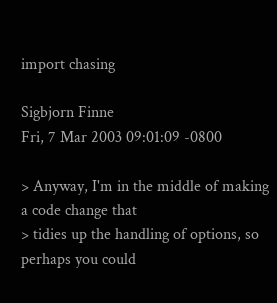import chasing

Sigbjorn Finne
Fri, 7 Mar 2003 09:01:09 -0800

> Anyway, I'm in the middle of making a code change that
> tidies up the handling of options, so perhaps you could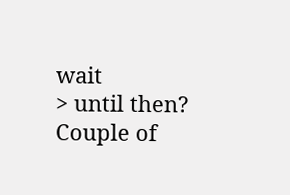wait
> until then? Couple of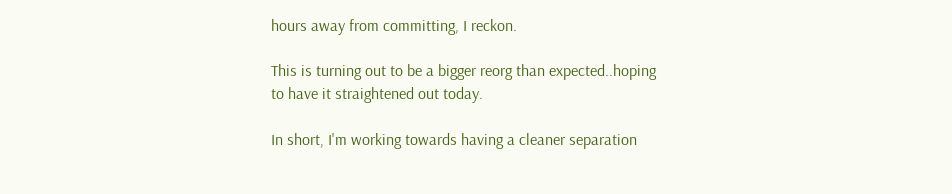hours away from committing, I reckon.

This is turning out to be a bigger reorg than expected..hoping
to have it straightened out today.

In short, I'm working towards having a cleaner separation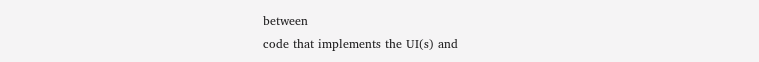between
code that implements the UI(s) and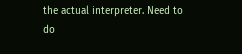the actual interpreter. Need to
do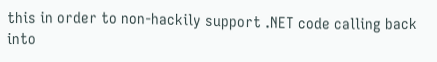this in order to non-hackily support .NET code calling back
into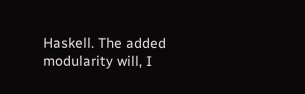Haskell. The added modularity will, I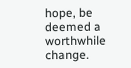hope, be deemed a
worthwhile change.